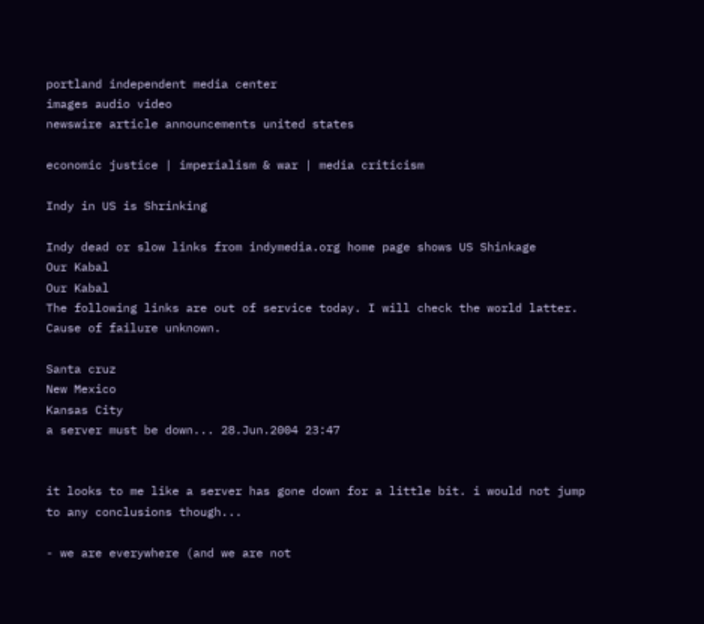portland independent media center
images audio video
newswire article announcements united states

economic justice | imperialism & war | media criticism

Indy in US is Shrinking

Indy dead or slow links from indymedia.org home page shows US Shinkage
Our Kabal
Our Kabal
The following links are out of service today. I will check the world latter. Cause of failure unknown.

Santa cruz
New Mexico
Kansas City
a server must be down... 28.Jun.2004 23:47


it looks to me like a server has gone down for a little bit. i would not jump to any conclusions though...

- we are everywhere (and we are not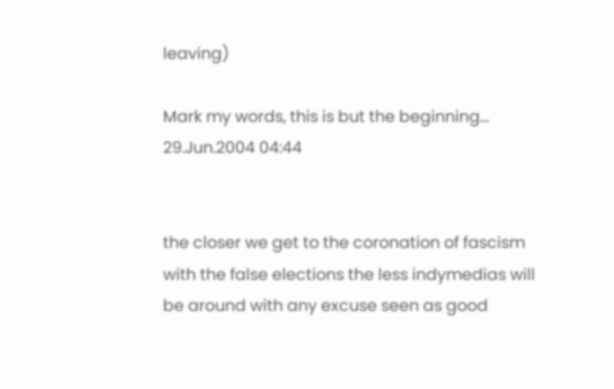leaving)

Mark my words, this is but the beginning... 29.Jun.2004 04:44


the closer we get to the coronation of fascism with the false elections the less indymedias will be around with any excuse seen as good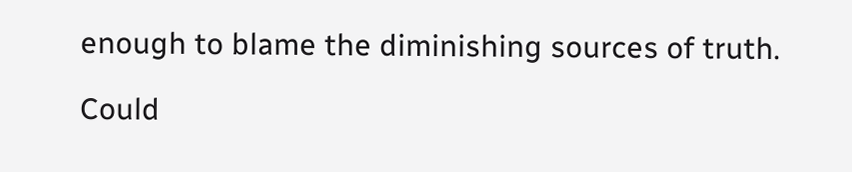enough to blame the diminishing sources of truth.

Could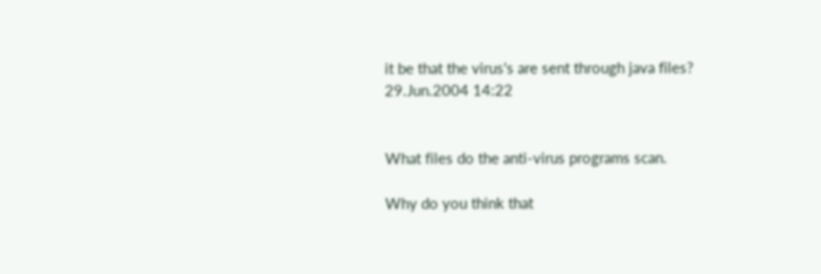it be that the virus's are sent through java files? 29.Jun.2004 14:22


What files do the anti-virus programs scan.

Why do you think that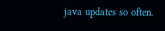java updates so often.